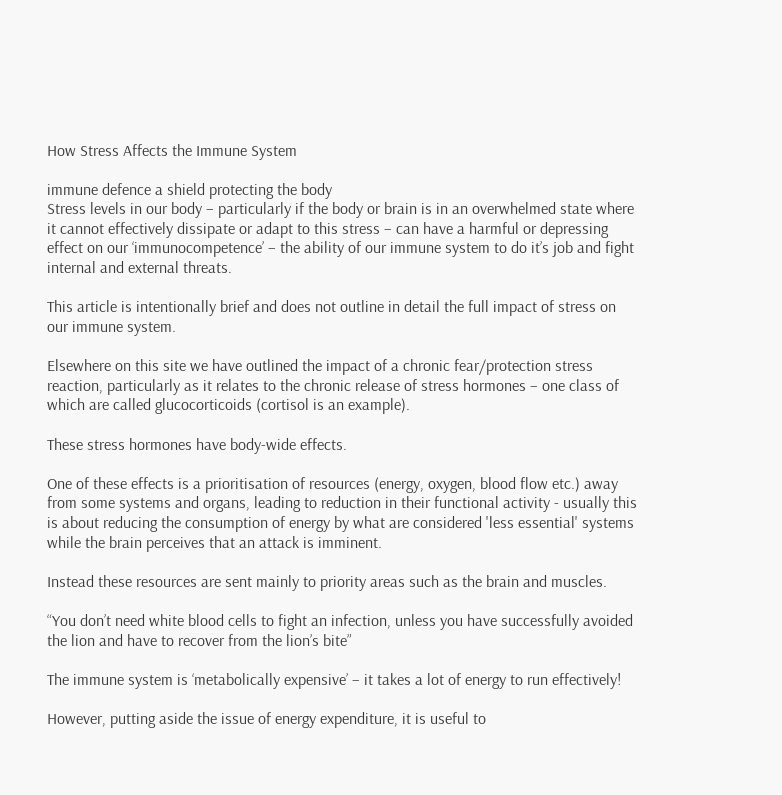How Stress Affects the Immune System

immune defence a shield protecting the body
Stress levels in our body – particularly if the body or brain is in an overwhelmed state where it cannot effectively dissipate or adapt to this stress – can have a harmful or depressing effect on our ‘immunocompetence’ – the ability of our immune system to do it’s job and fight internal and external threats.

This article is intentionally brief and does not outline in detail the full impact of stress on our immune system.

Elsewhere on this site we have outlined the impact of a chronic fear/protection stress reaction, particularly as it relates to the chronic release of stress hormones – one class of which are called glucocorticoids (cortisol is an example).

These stress hormones have body-wide effects.

One of these effects is a prioritisation of resources (energy, oxygen, blood flow etc.) away from some systems and organs, leading to reduction in their functional activity - usually this is about reducing the consumption of energy by what are considered 'less essential' systems while the brain perceives that an attack is imminent.

Instead these resources are sent mainly to priority areas such as the brain and muscles.

“You don’t need white blood cells to fight an infection, unless you have successfully avoided the lion and have to recover from the lion’s bite”

The immune system is ‘metabolically expensive’ – it takes a lot of energy to run effectively!

However, putting aside the issue of energy expenditure, it is useful to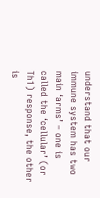understand that our immune system has two main ‘arms’ – one is called the ‘cellular’ (or Th1) response, the other is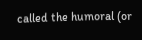called the humoral (or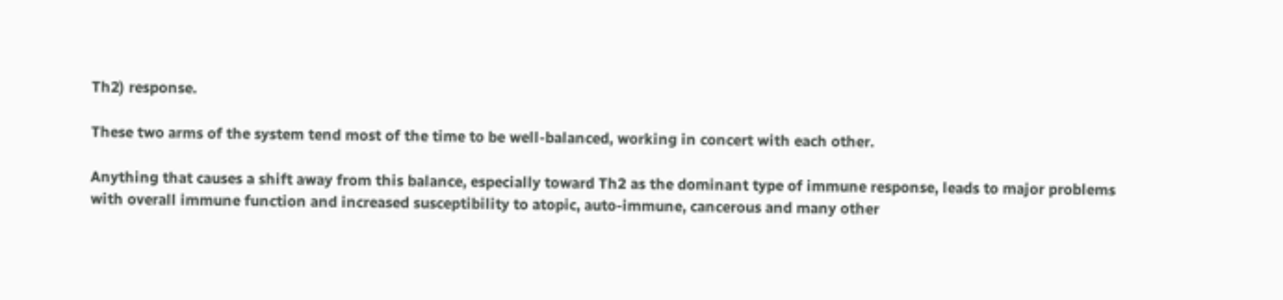Th2) response.

These two arms of the system tend most of the time to be well-balanced, working in concert with each other.

Anything that causes a shift away from this balance, especially toward Th2 as the dominant type of immune response, leads to major problems with overall immune function and increased susceptibility to atopic, auto-immune, cancerous and many other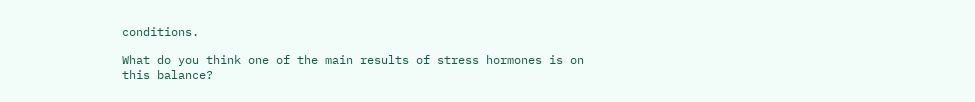conditions.

What do you think one of the main results of stress hormones is on this balance?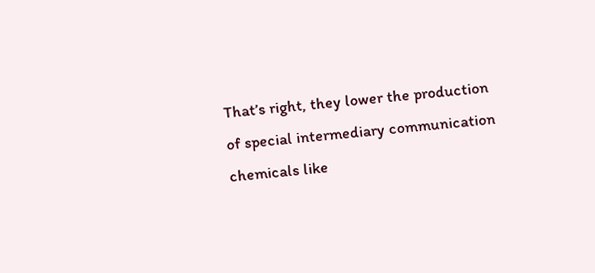That’s right, they lower the production of special intermediary communication chemicals like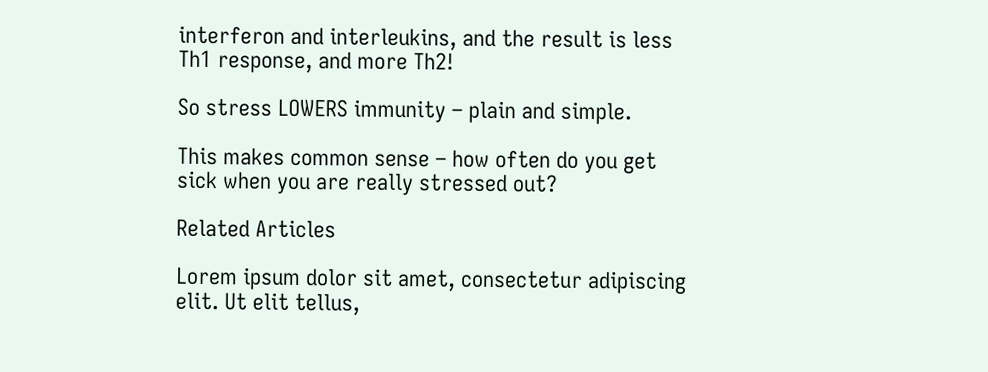interferon and interleukins, and the result is less Th1 response, and more Th2!

So stress LOWERS immunity – plain and simple.

This makes common sense – how often do you get sick when you are really stressed out?

Related Articles

Lorem ipsum dolor sit amet, consectetur adipiscing elit. Ut elit tellus,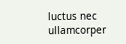luctus nec ullamcorper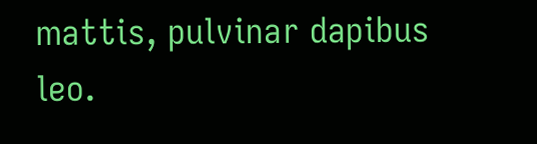mattis, pulvinar dapibus leo.